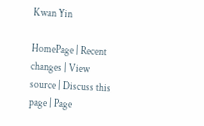Kwan Yin

HomePage | Recent changes | View source | Discuss this page | Page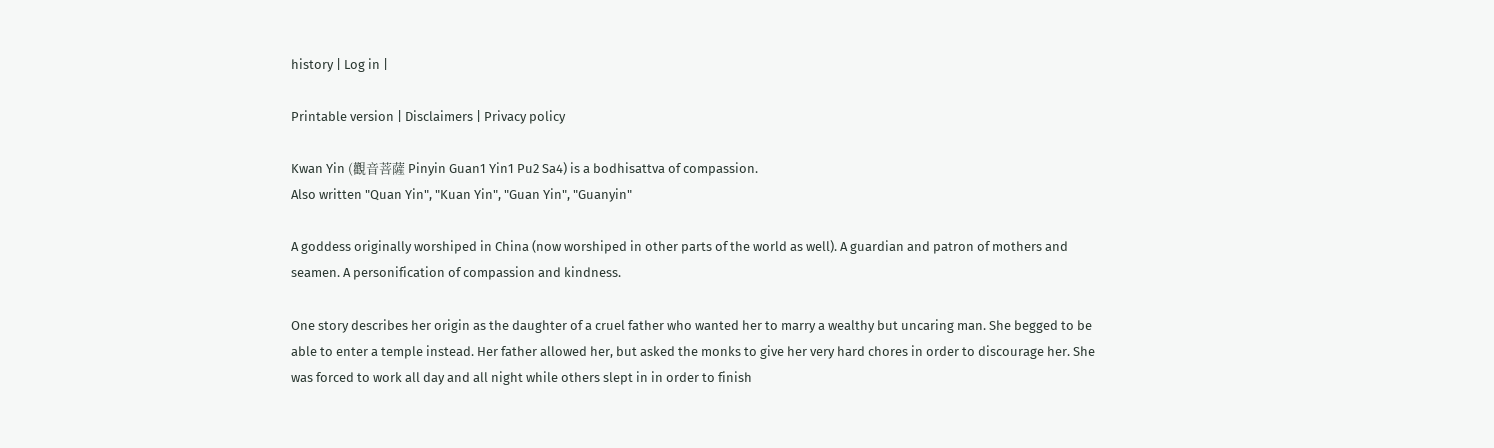history | Log in |

Printable version | Disclaimers | Privacy policy

Kwan Yin (觀音菩薩 Pinyin Guan1 Yin1 Pu2 Sa4) is a bodhisattva of compassion.
Also written "Quan Yin", "Kuan Yin", "Guan Yin", "Guanyin"

A goddess originally worshiped in China (now worshiped in other parts of the world as well). A guardian and patron of mothers and seamen. A personification of compassion and kindness.

One story describes her origin as the daughter of a cruel father who wanted her to marry a wealthy but uncaring man. She begged to be able to enter a temple instead. Her father allowed her, but asked the monks to give her very hard chores in order to discourage her. She was forced to work all day and all night while others slept in in order to finish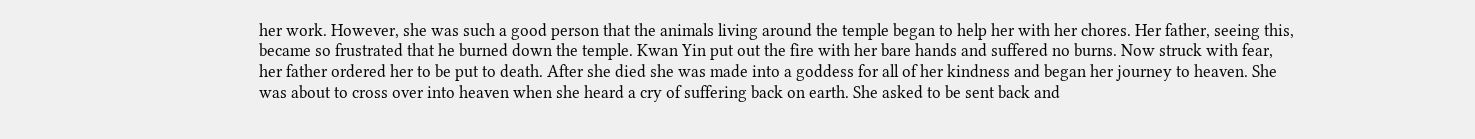her work. However, she was such a good person that the animals living around the temple began to help her with her chores. Her father, seeing this, became so frustrated that he burned down the temple. Kwan Yin put out the fire with her bare hands and suffered no burns. Now struck with fear, her father ordered her to be put to death. After she died she was made into a goddess for all of her kindness and began her journey to heaven. She was about to cross over into heaven when she heard a cry of suffering back on earth. She asked to be sent back and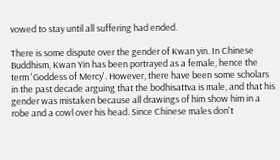vowed to stay until all suffering had ended.

There is some dispute over the gender of Kwan yin. In Chinese Buddhism, Kwan Yin has been portrayed as a female, hence the term 'Goddess of Mercy'. However, there have been some scholars in the past decade arguing that the bodhisattva is male, and that his gender was mistaken because all drawings of him show him in a robe and a cowl over his head. Since Chinese males don't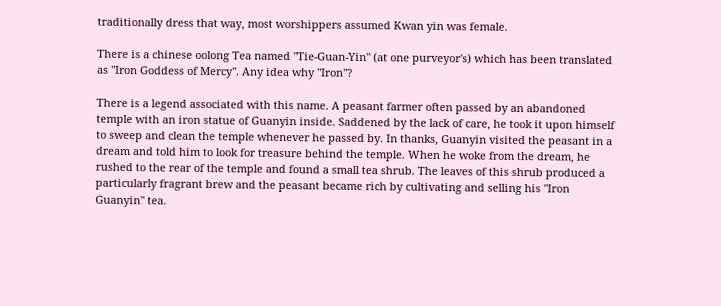traditionally dress that way, most worshippers assumed Kwan yin was female.

There is a chinese oolong Tea named "Tie-Guan-Yin" (at one purveyor's) which has been translated as "Iron Goddess of Mercy". Any idea why "Iron"?

There is a legend associated with this name. A peasant farmer often passed by an abandoned temple with an iron statue of Guanyin inside. Saddened by the lack of care, he took it upon himself to sweep and clean the temple whenever he passed by. In thanks, Guanyin visited the peasant in a dream and told him to look for treasure behind the temple. When he woke from the dream, he rushed to the rear of the temple and found a small tea shrub. The leaves of this shrub produced a particularly fragrant brew and the peasant became rich by cultivating and selling his "Iron Guanyin" tea.